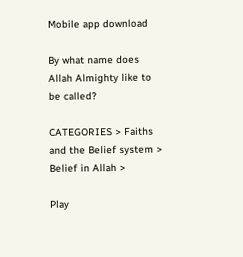Mobile app download

By what name does Allah Almighty like to be called?

CATEGORIES > Faiths and the Belief system > Belief in Allah >

Play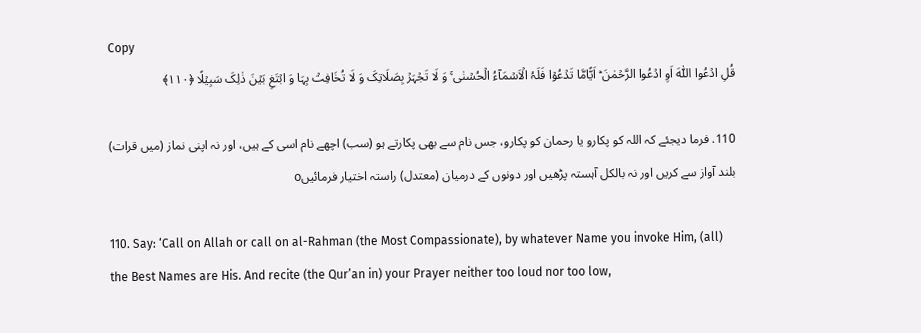Copy
قُلِ ادۡعُوا اللّٰہَ اَوِ ادۡعُوا الرَّحۡمٰنَ ؕ اَیًّامَّا تَدۡعُوۡا فَلَہُ الۡاَسۡمَآءُ الۡحُسۡنٰی ۚ وَ لَا تَجۡہَرۡ بِصَلَاتِکَ وَ لَا تُخَافِتۡ بِہَا وَ ابۡتَغِ بَیۡنَ ذٰلِکَ سَبِیۡلًا ﴿۱۱۰﴾

110. فرما دیجئے کہ اللہ کو پکارو یا رحمان کو پکارو، جس نام سے بھی پکارتے ہو (سب) اچھے نام اسی کے ہیں، اور نہ اپنی نماز (میں قرات) بلند آواز سے کریں اور نہ بالکل آہستہ پڑھیں اور دونوں کے درمیان (معتدل) راستہ اختیار فرمائیںo

110. Say: ‘Call on Allah or call on al-Rahman (the Most Compassionate), by whatever Name you invoke Him, (all) the Best Names are His. And recite (the Qur’an in) your Prayer neither too loud nor too low,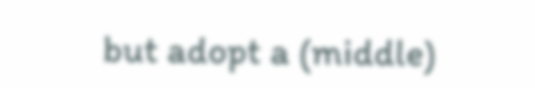but adopt a (middle)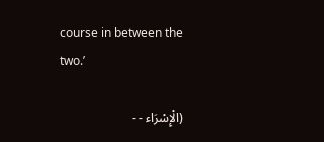course in between the two.’

(الْإِسْرَاء - -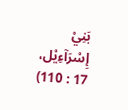بَنِيْ إِسْرَآءِيْل، 17 : 110)